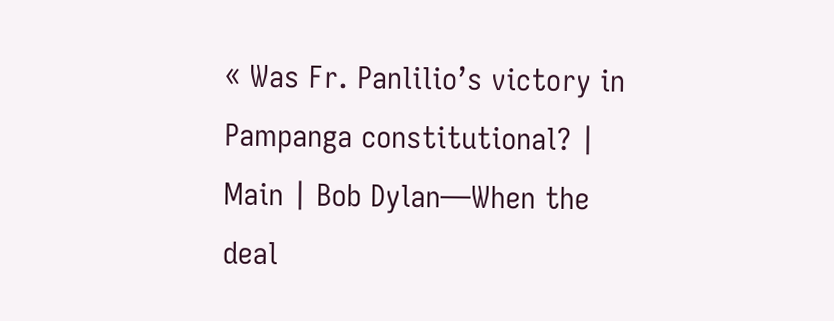« Was Fr. Panlilio’s victory in Pampanga constitutional? | Main | Bob Dylan—When the deal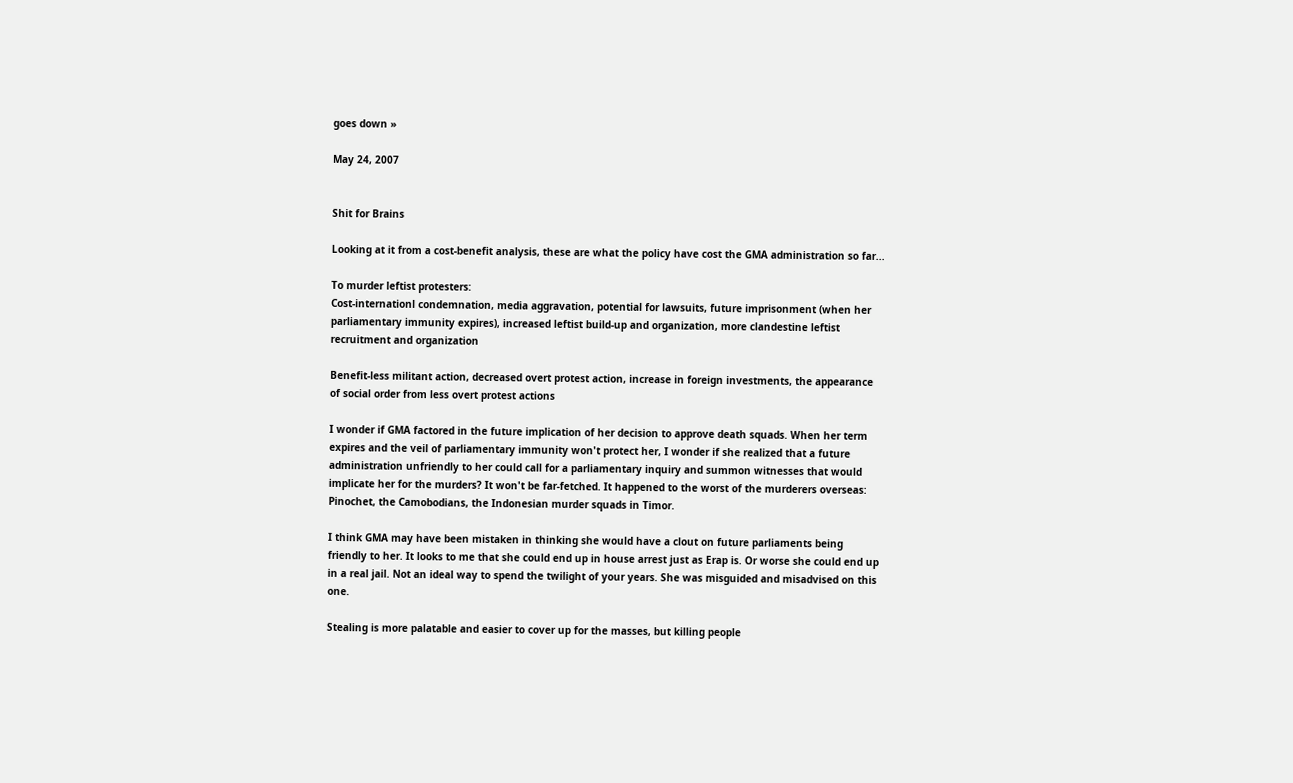goes down »

May 24, 2007


Shit for Brains

Looking at it from a cost-benefit analysis, these are what the policy have cost the GMA administration so far...

To murder leftist protesters:
Cost-internationl condemnation, media aggravation, potential for lawsuits, future imprisonment (when her parliamentary immunity expires), increased leftist build-up and organization, more clandestine leftist recruitment and organization

Benefit-less militant action, decreased overt protest action, increase in foreign investments, the appearance of social order from less overt protest actions

I wonder if GMA factored in the future implication of her decision to approve death squads. When her term expires and the veil of parliamentary immunity won't protect her, I wonder if she realized that a future administration unfriendly to her could call for a parliamentary inquiry and summon witnesses that would implicate her for the murders? It won't be far-fetched. It happened to the worst of the murderers overseas: Pinochet, the Camobodians, the Indonesian murder squads in Timor.

I think GMA may have been mistaken in thinking she would have a clout on future parliaments being friendly to her. It looks to me that she could end up in house arrest just as Erap is. Or worse she could end up in a real jail. Not an ideal way to spend the twilight of your years. She was misguided and misadvised on this one.

Stealing is more palatable and easier to cover up for the masses, but killing people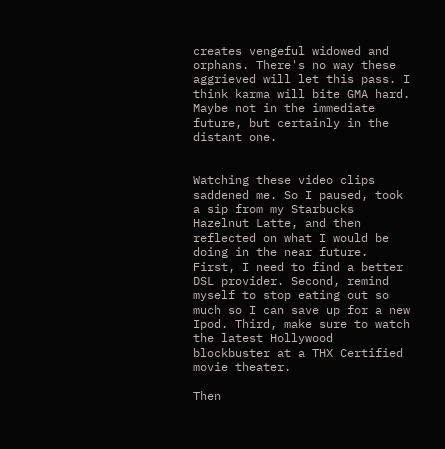creates vengeful widowed and orphans. There's no way these aggrieved will let this pass. I think karma will bite GMA hard. Maybe not in the immediate future, but certainly in the distant one.


Watching these video clips saddened me. So I paused, took a sip from my Starbucks Hazelnut Latte, and then reflected on what I would be doing in the near future. First, I need to find a better DSL provider. Second, remind myself to stop eating out so much so I can save up for a new Ipod. Third, make sure to watch the latest Hollywood blockbuster at a THX Certified movie theater.

Then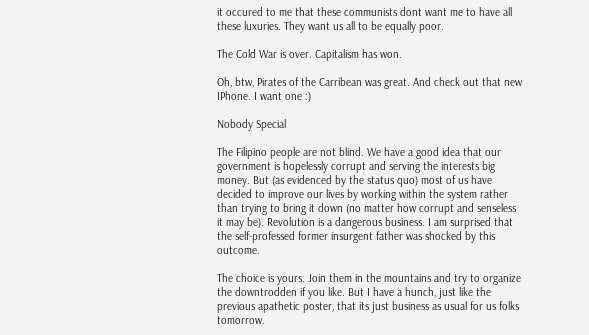it occured to me that these communists dont want me to have all these luxuries. They want us all to be equally poor.

The Cold War is over. Capitalism has won.

Oh, btw, Pirates of the Carribean was great. And check out that new IPhone. I want one :)

Nobody Special

The Filipino people are not blind. We have a good idea that our government is hopelessly corrupt and serving the interests big money. But (as evidenced by the status quo) most of us have decided to improve our lives by working within the system rather than trying to bring it down (no matter how corrupt and senseless it may be). Revolution is a dangerous business. I am surprised that the self-professed former insurgent father was shocked by this outcome.

The choice is yours. Join them in the mountains and try to organize the downtrodden if you like. But I have a hunch, just like the previous apathetic poster, that its just business as usual for us folks tomorrow.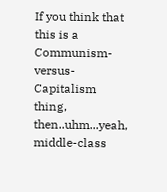If you think that this is a Communism-versus-Capitalism thing, then..uhm...yeah, middle-class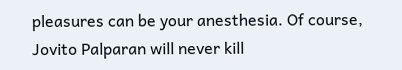pleasures can be your anesthesia. Of course, Jovito Palparan will never kill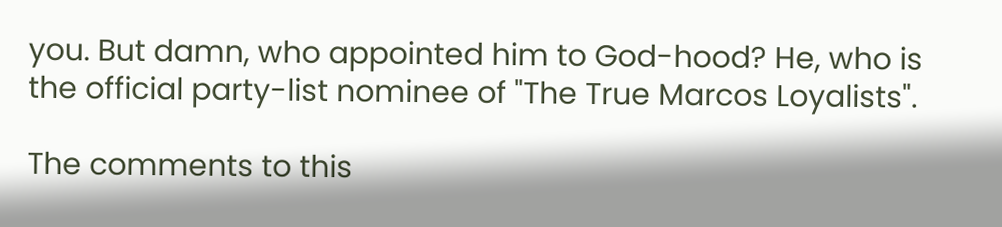you. But damn, who appointed him to God-hood? He, who is the official party-list nominee of "The True Marcos Loyalists".

The comments to this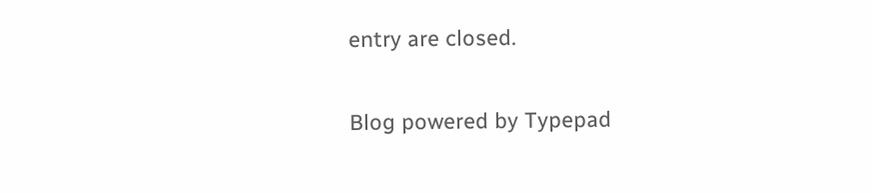entry are closed.

Blog powered by Typepad